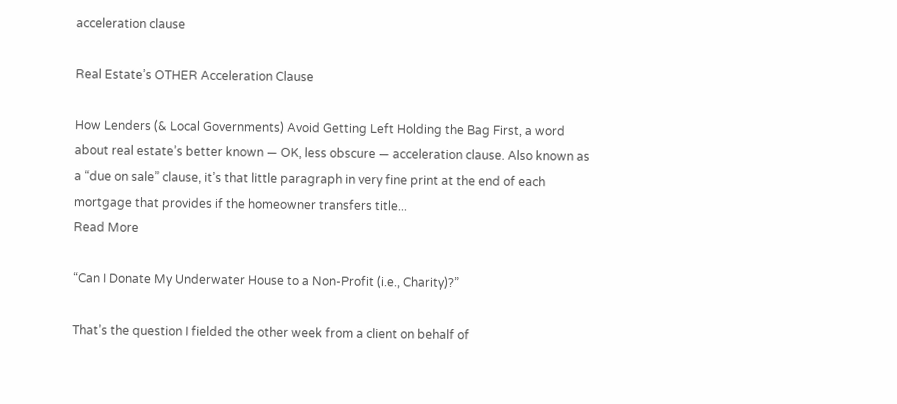acceleration clause

Real Estate’s OTHER Acceleration Clause

How Lenders (& Local Governments) Avoid Getting Left Holding the Bag First, a word about real estate’s better known — OK, less obscure — acceleration clause. Also known as a “due on sale” clause, it’s that little paragraph in very fine print at the end of each mortgage that provides if the homeowner transfers title...
Read More

“Can I Donate My Underwater House to a Non-Profit (i.e., Charity)?”

That’s the question I fielded the other week from a client on behalf of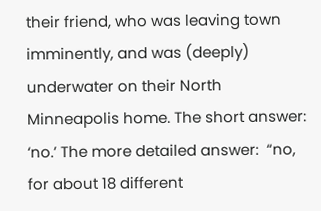their friend, who was leaving town imminently, and was (deeply) underwater on their North Minneapolis home. The short answer:  ‘no.’ The more detailed answer:  “no, for about 18 different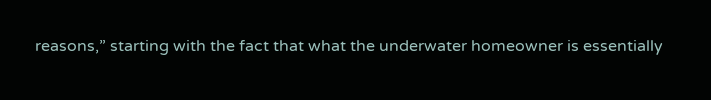reasons,” starting with the fact that what the underwater homeowner is essentially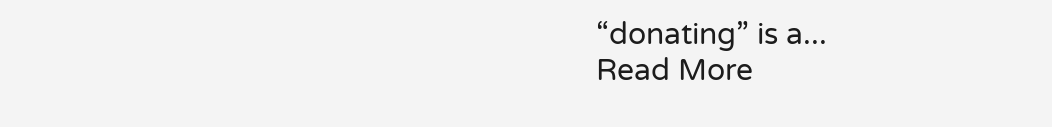“donating” is a...
Read More